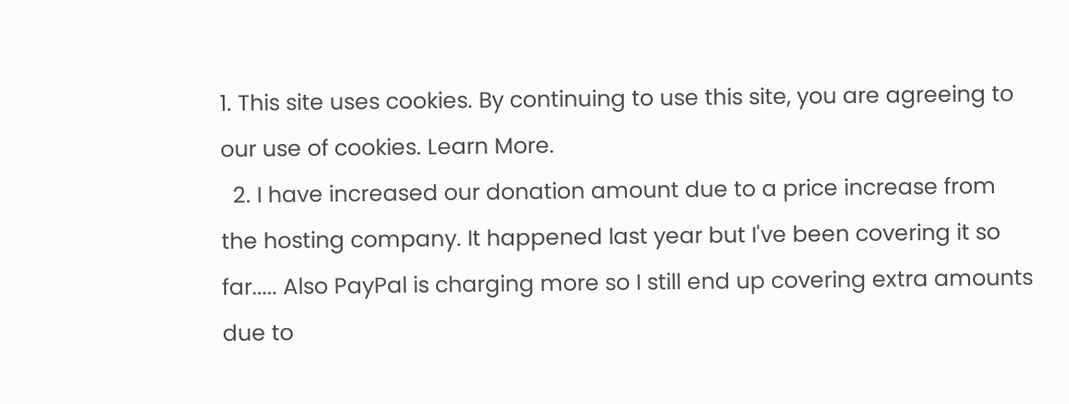1. This site uses cookies. By continuing to use this site, you are agreeing to our use of cookies. Learn More.
  2. I have increased our donation amount due to a price increase from the hosting company. It happened last year but I've been covering it so far..... Also PayPal is charging more so I still end up covering extra amounts due to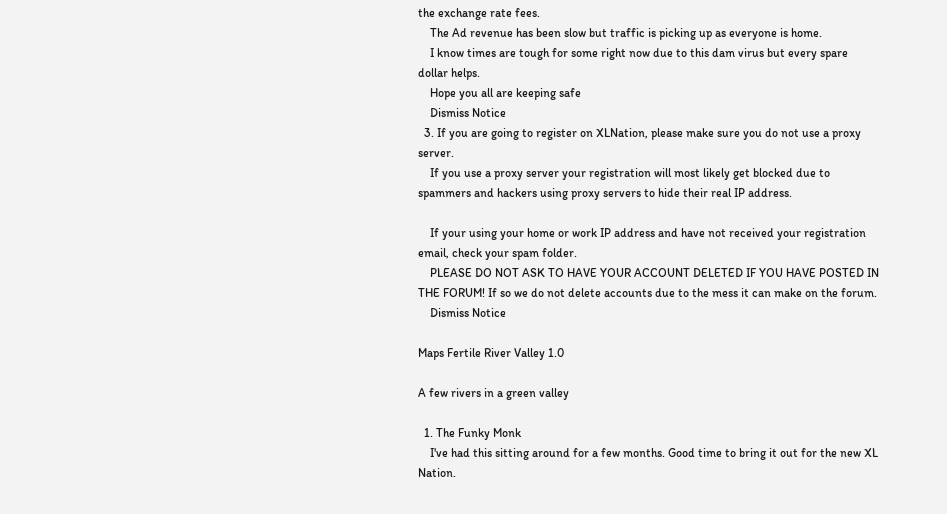the exchange rate fees.
    The Ad revenue has been slow but traffic is picking up as everyone is home.
    I know times are tough for some right now due to this dam virus but every spare dollar helps.
    Hope you all are keeping safe
    Dismiss Notice
  3. If you are going to register on XLNation, please make sure you do not use a proxy server.
    If you use a proxy server your registration will most likely get blocked due to spammers and hackers using proxy servers to hide their real IP address.

    If your using your home or work IP address and have not received your registration email, check your spam folder.
    PLEASE DO NOT ASK TO HAVE YOUR ACCOUNT DELETED IF YOU HAVE POSTED IN THE FORUM! If so we do not delete accounts due to the mess it can make on the forum.
    Dismiss Notice

Maps Fertile River Valley 1.0

A few rivers in a green valley

  1. The Funky Monk
    I've had this sitting around for a few months. Good time to bring it out for the new XL Nation.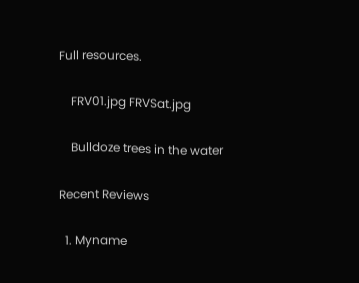Full resources.

    FRV01.jpg FRVSat.jpg

    Bulldoze trees in the water

Recent Reviews

  1. Myname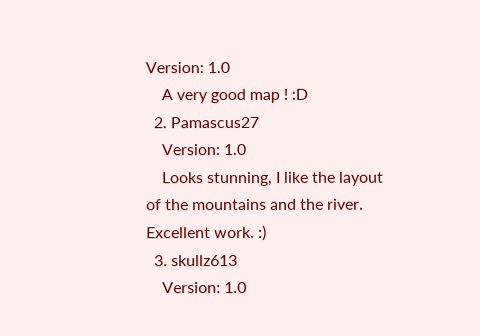Version: 1.0
    A very good map ! :D
  2. Pamascus27
    Version: 1.0
    Looks stunning, I like the layout of the mountains and the river. Excellent work. :)
  3. skullz613
    Version: 1.0